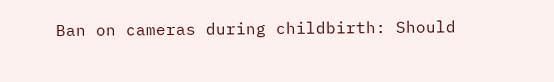Ban on cameras during childbirth: Should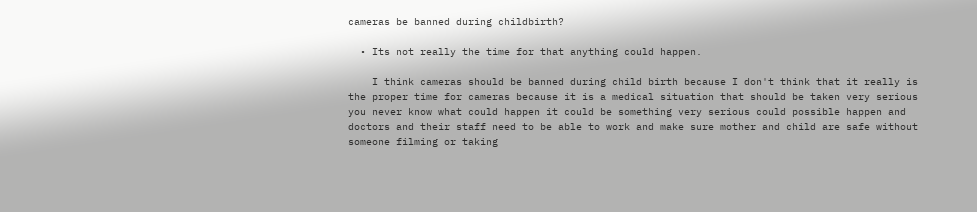cameras be banned during childbirth?

  • Its not really the time for that anything could happen.

    I think cameras should be banned during child birth because I don't think that it really is the proper time for cameras because it is a medical situation that should be taken very serious you never know what could happen it could be something very serious could possible happen and doctors and their staff need to be able to work and make sure mother and child are safe without someone filming or taking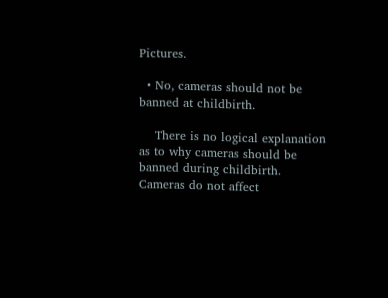Pictures.

  • No, cameras should not be banned at childbirth.

    There is no logical explanation as to why cameras should be banned during childbirth. Cameras do not affect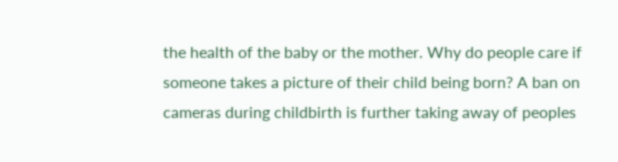the health of the baby or the mother. Why do people care if someone takes a picture of their child being born? A ban on cameras during childbirth is further taking away of peoples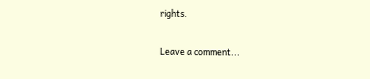rights.

Leave a comment...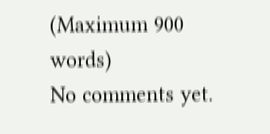(Maximum 900 words)
No comments yet.